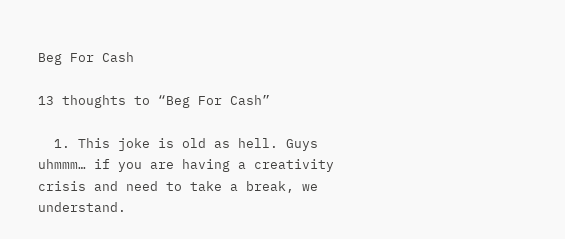Beg For Cash

13 thoughts to “Beg For Cash”

  1. This joke is old as hell. Guys uhmmm… if you are having a creativity crisis and need to take a break, we understand.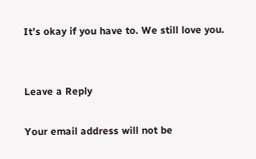It’s okay if you have to. We still love you.


Leave a Reply

Your email address will not be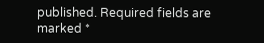published. Required fields are marked *